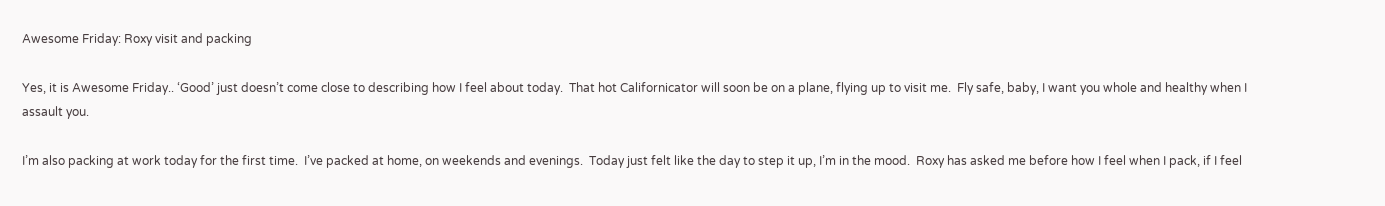Awesome Friday: Roxy visit and packing

Yes, it is Awesome Friday.. ‘Good’ just doesn’t come close to describing how I feel about today.  That hot Californicator will soon be on a plane, flying up to visit me.  Fly safe, baby, I want you whole and healthy when I assault you.

I’m also packing at work today for the first time.  I’ve packed at home, on weekends and evenings.  Today just felt like the day to step it up, I’m in the mood.  Roxy has asked me before how I feel when I pack, if I feel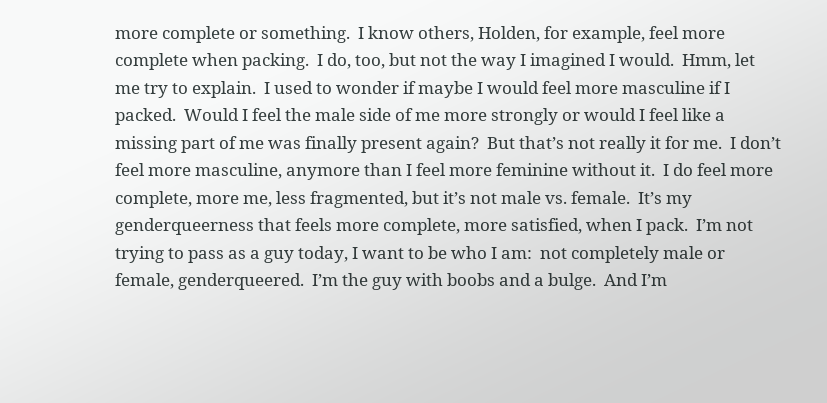more complete or something.  I know others, Holden, for example, feel more complete when packing.  I do, too, but not the way I imagined I would.  Hmm, let me try to explain.  I used to wonder if maybe I would feel more masculine if I packed.  Would I feel the male side of me more strongly or would I feel like a missing part of me was finally present again?  But that’s not really it for me.  I don’t feel more masculine, anymore than I feel more feminine without it.  I do feel more complete, more me, less fragmented, but it’s not male vs. female.  It’s my genderqueerness that feels more complete, more satisfied, when I pack.  I’m not trying to pass as a guy today, I want to be who I am:  not completely male or female, genderqueered.  I’m the guy with boobs and a bulge.  And I’m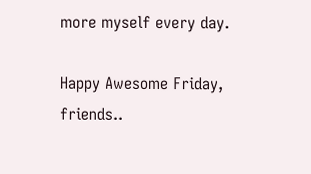more myself every day.

Happy Awesome Friday, friends..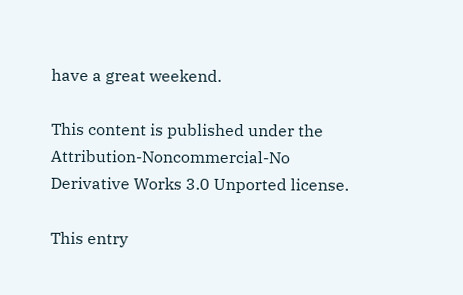have a great weekend.

This content is published under the Attribution-Noncommercial-No Derivative Works 3.0 Unported license.

This entry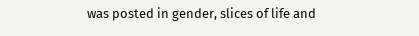was posted in gender, slices of life and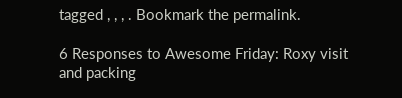tagged , , , . Bookmark the permalink.

6 Responses to Awesome Friday: Roxy visit and packing